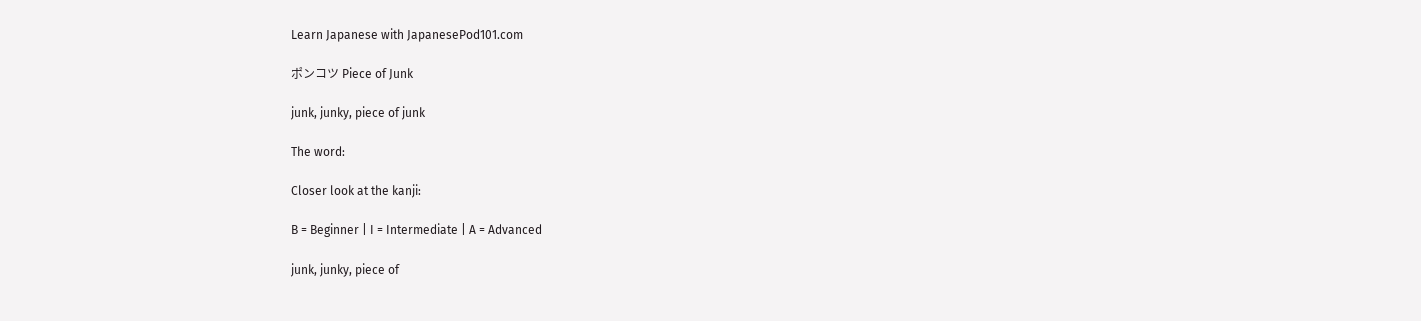Learn Japanese with JapanesePod101.com

ポンコツ Piece of Junk

junk, junky, piece of junk

The word:

Closer look at the kanji:

B = Beginner | I = Intermediate | A = Advanced

junk, junky, piece of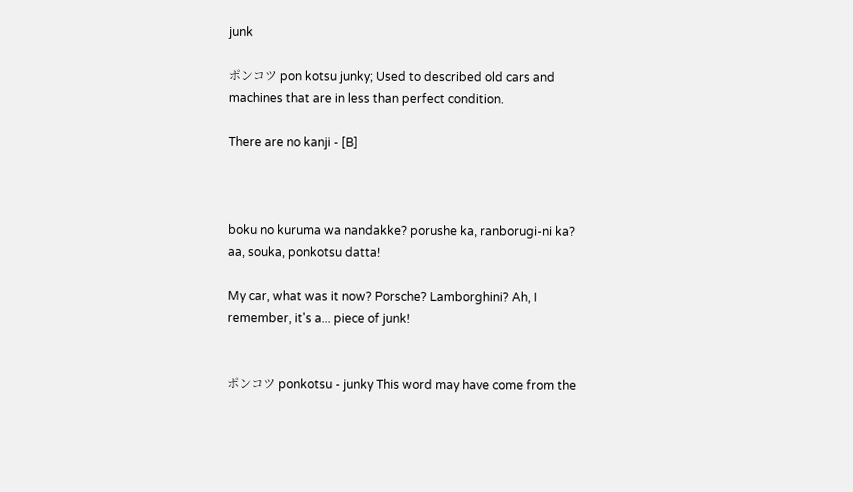junk

ポンコツ pon kotsu junky; Used to described old cars and machines that are in less than perfect condition.

There are no kanji - [B]



boku no kuruma wa nandakke? porushe ka, ranborugi-ni ka? aa, souka, ponkotsu datta!

My car, what was it now? Porsche? Lamborghini? Ah, I remember, it's a... piece of junk!


ポンコツ ponkotsu - junky This word may have come from the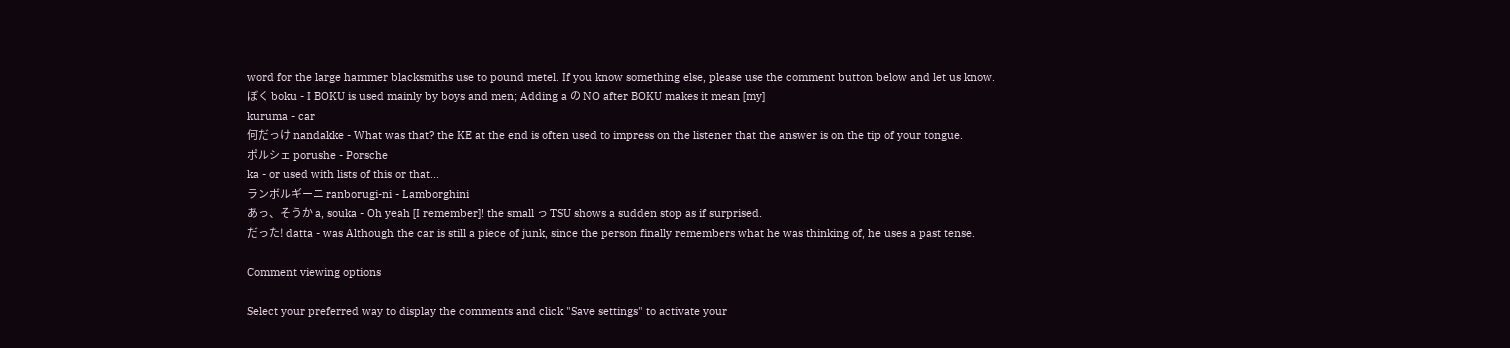word for the large hammer blacksmiths use to pound metel. If you know something else, please use the comment button below and let us know.
ぼく boku - I BOKU is used mainly by boys and men; Adding a の NO after BOKU makes it mean [my]
kuruma - car
何だっけ nandakke - What was that? the KE at the end is often used to impress on the listener that the answer is on the tip of your tongue.
ポルシェ porushe - Porsche
ka - or used with lists of this or that...
ランボルギーニ ranborugi-ni - Lamborghini
あっ、そうか a, souka - Oh yeah [I remember]! the small っ TSU shows a sudden stop as if surprised.
だった! datta - was Although the car is still a piece of junk, since the person finally remembers what he was thinking of, he uses a past tense.

Comment viewing options

Select your preferred way to display the comments and click "Save settings" to activate your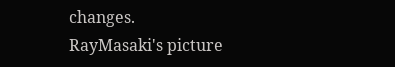changes.
RayMasaki's picture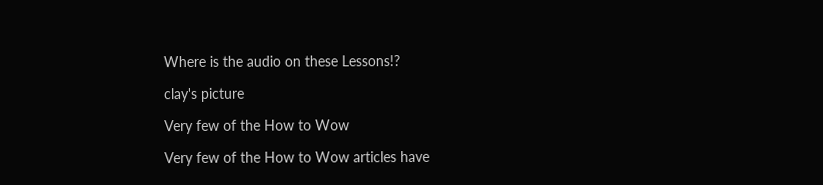Where is the audio on these Lessons!?

clay's picture

Very few of the How to Wow

Very few of the How to Wow articles have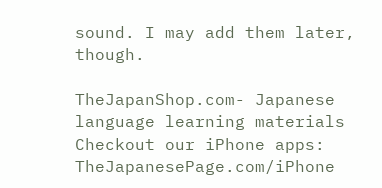sound. I may add them later, though.

TheJapanShop.com- Japanese language learning materials
Checkout our iPhone apps: TheJapanesePage.com/iPhone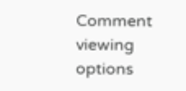Comment viewing options